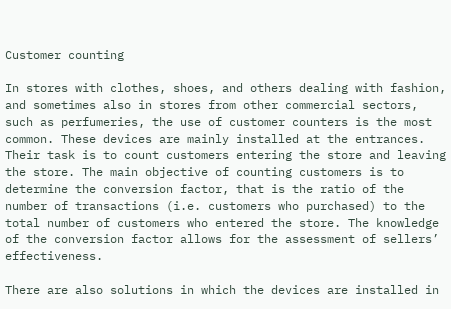Customer counting

In stores with clothes, shoes, and others dealing with fashion, and sometimes also in stores from other commercial sectors, such as perfumeries, the use of customer counters is the most common. These devices are mainly installed at the entrances. Their task is to count customers entering the store and leaving the store. The main objective of counting customers is to determine the conversion factor, that is the ratio of the number of transactions (i.e. customers who purchased) to the total number of customers who entered the store. The knowledge of the conversion factor allows for the assessment of sellers’ effectiveness.

There are also solutions in which the devices are installed in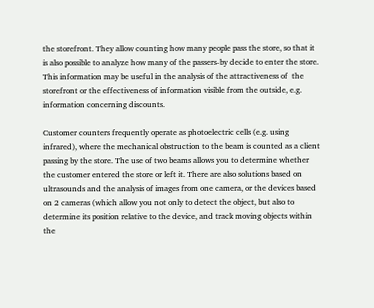the storefront. They allow counting how many people pass the store, so that it is also possible to analyze how many of the passers-by decide to enter the store. This information may be useful in the analysis of the attractiveness of  the storefront or the effectiveness of information visible from the outside, e.g. information concerning discounts.

Customer counters frequently operate as photoelectric cells (e.g. using infrared), where the mechanical obstruction to the beam is counted as a client passing by the store. The use of two beams allows you to determine whether the customer entered the store or left it. There are also solutions based on ultrasounds and the analysis of images from one camera, or the devices based on 2 cameras (which allow you not only to detect the object, but also to determine its position relative to the device, and track moving objects within the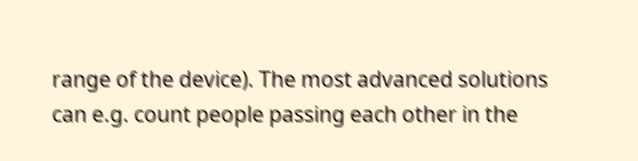range of the device). The most advanced solutions can e.g. count people passing each other in the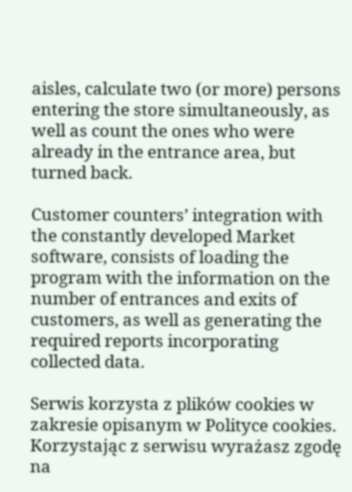aisles, calculate two (or more) persons entering the store simultaneously, as well as count the ones who were already in the entrance area, but turned back.

Customer counters’ integration with the constantly developed Market software, consists of loading the program with the information on the number of entrances and exits of customers, as well as generating the required reports incorporating collected data.

Serwis korzysta z plików cookies w zakresie opisanym w Polityce cookies. Korzystając z serwisu wyrażasz zgodę na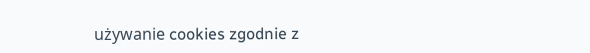używanie cookies zgodnie z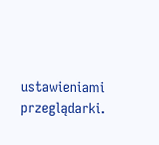ustawieniami przeglądarki.